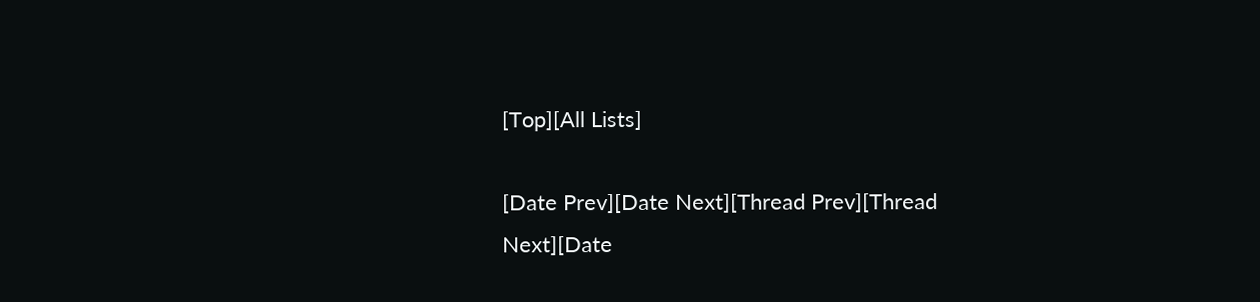[Top][All Lists]

[Date Prev][Date Next][Thread Prev][Thread Next][Date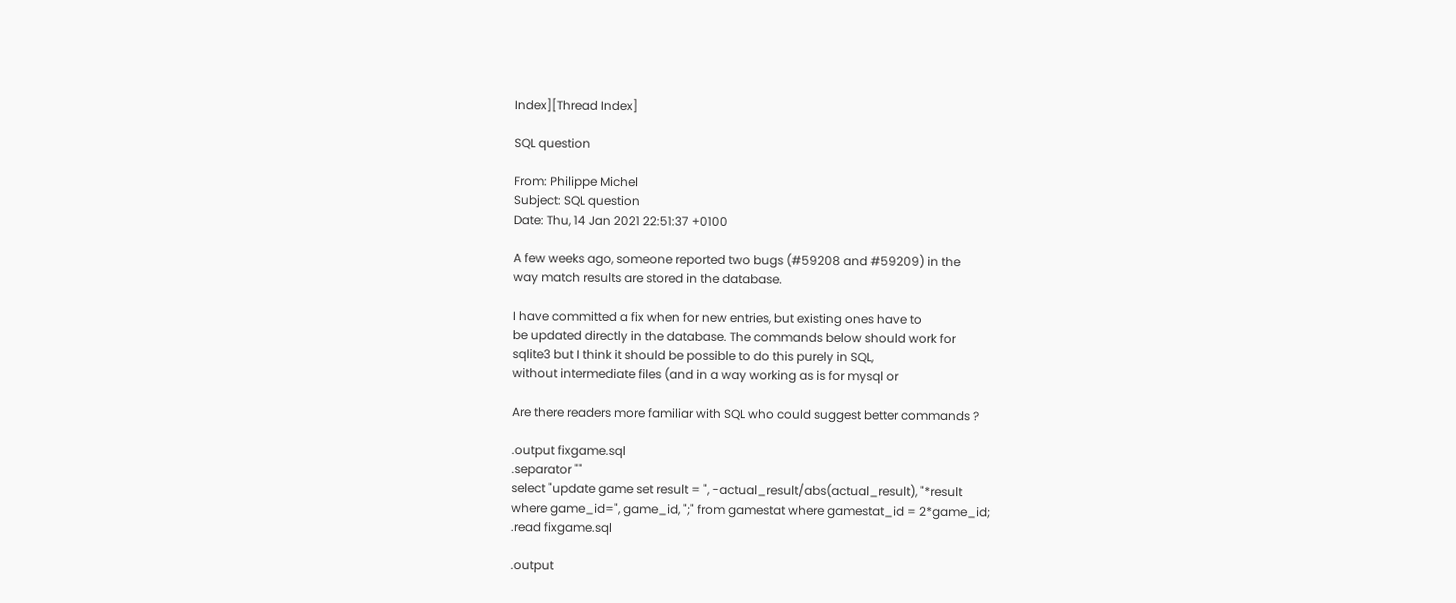Index][Thread Index]

SQL question

From: Philippe Michel
Subject: SQL question
Date: Thu, 14 Jan 2021 22:51:37 +0100

A few weeks ago, someone reported two bugs (#59208 and #59209) in the
way match results are stored in the database.

I have committed a fix when for new entries, but existing ones have to
be updated directly in the database. The commands below should work for
sqlite3 but I think it should be possible to do this purely in SQL,
without intermediate files (and in a way working as is for mysql or

Are there readers more familiar with SQL who could suggest better commands ?

.output fixgame.sql
.separator ""
select "update game set result = ", -actual_result/abs(actual_result), "*result
where game_id=", game_id, ";" from gamestat where gamestat_id = 2*game_id;
.read fixgame.sql

.output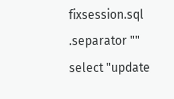fixsession.sql
.separator ""
select "update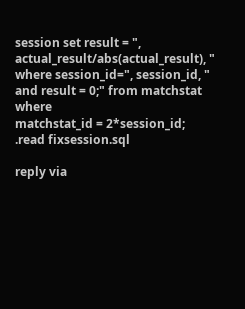session set result = ", actual_result/abs(actual_result), "
where session_id=", session_id, " and result = 0;" from matchstat where
matchstat_id = 2*session_id;
.read fixsession.sql

reply via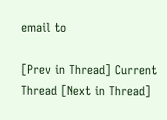email to

[Prev in Thread] Current Thread [Next in Thread]